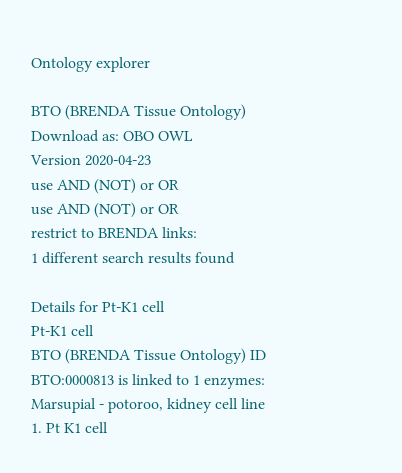Ontology explorer

BTO (BRENDA Tissue Ontology)
Download as: OBO OWL
Version 2020-04-23
use AND (NOT) or OR
use AND (NOT) or OR
restrict to BRENDA links:
1 different search results found

Details for Pt-K1 cell
Pt-K1 cell
BTO (BRENDA Tissue Ontology) ID
BTO:0000813 is linked to 1 enzymes:
Marsupial - potoroo, kidney cell line
1. Pt K1 cell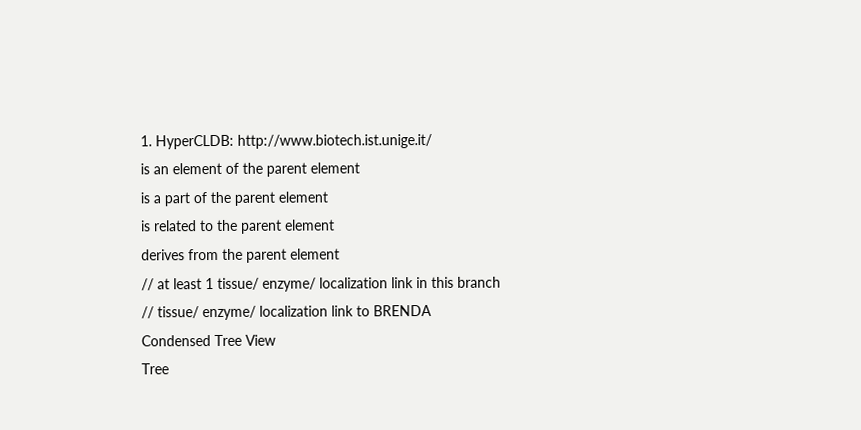1. HyperCLDB: http://www.biotech.ist.unige.it/
is an element of the parent element
is a part of the parent element
is related to the parent element
derives from the parent element
// at least 1 tissue/ enzyme/ localization link in this branch
// tissue/ enzyme/ localization link to BRENDA
Condensed Tree View
Tree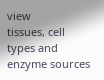view
tissues, cell types and enzyme sources